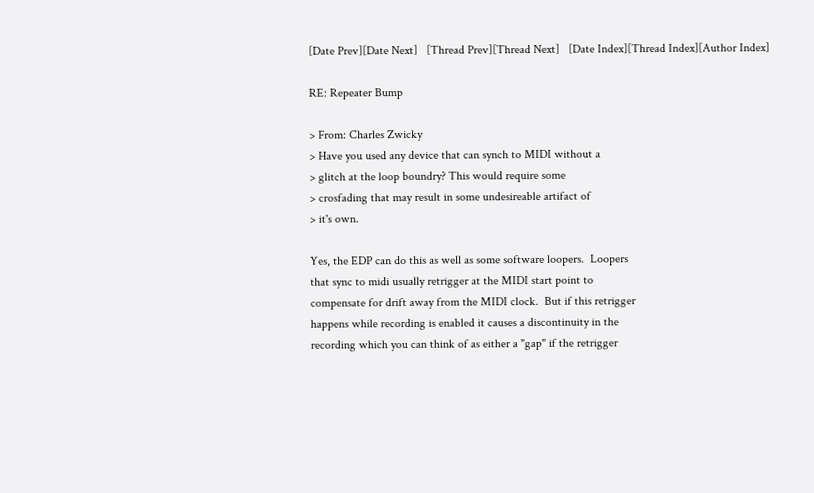[Date Prev][Date Next]   [Thread Prev][Thread Next]   [Date Index][Thread Index][Author Index]

RE: Repeater Bump

> From: Charles Zwicky
> Have you used any device that can synch to MIDI without a
> glitch at the loop boundry? This would require some
> crosfading that may result in some undesireable artifact of
> it's own.

Yes, the EDP can do this as well as some software loopers.  Loopers
that sync to midi usually retrigger at the MIDI start point to
compensate for drift away from the MIDI clock.  But if this retrigger
happens while recording is enabled it causes a discontinuity in the
recording which you can think of as either a "gap" if the retrigger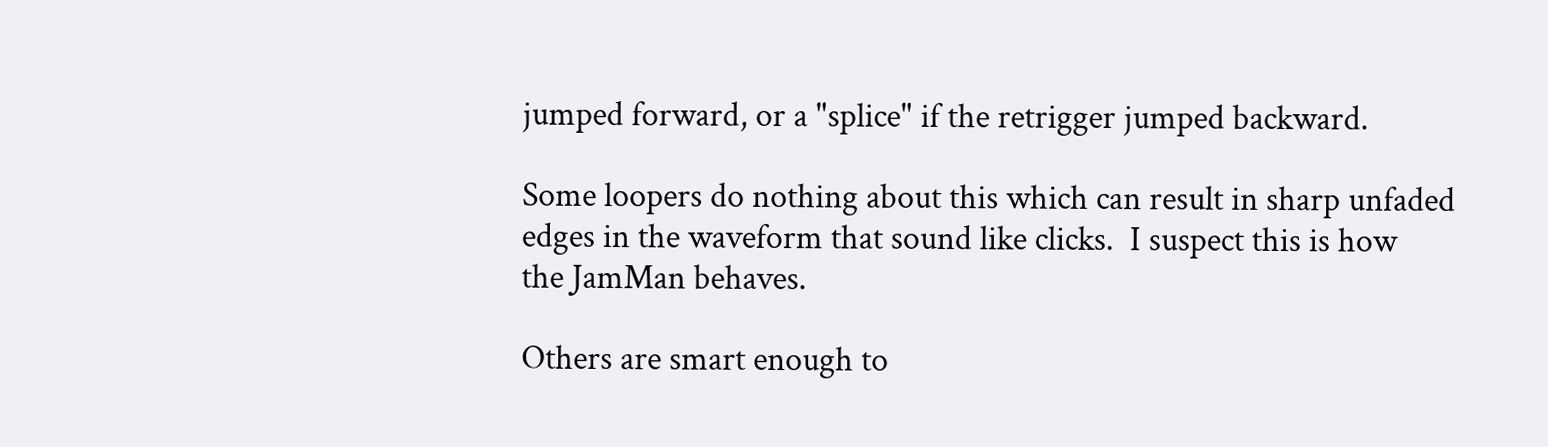jumped forward, or a "splice" if the retrigger jumped backward.

Some loopers do nothing about this which can result in sharp unfaded
edges in the waveform that sound like clicks.  I suspect this is how
the JamMan behaves.

Others are smart enough to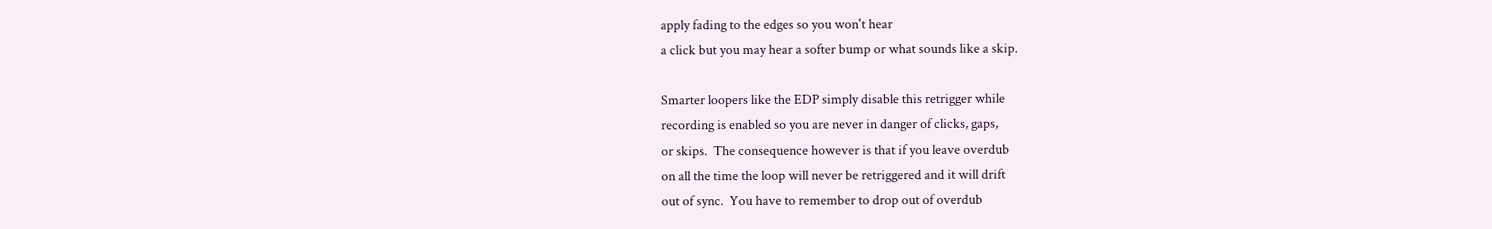apply fading to the edges so you won't hear
a click but you may hear a softer bump or what sounds like a skip.

Smarter loopers like the EDP simply disable this retrigger while
recording is enabled so you are never in danger of clicks, gaps,
or skips.  The consequence however is that if you leave overdub
on all the time the loop will never be retriggered and it will drift
out of sync.  You have to remember to drop out of overdub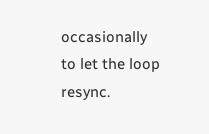occasionally
to let the loop resync.